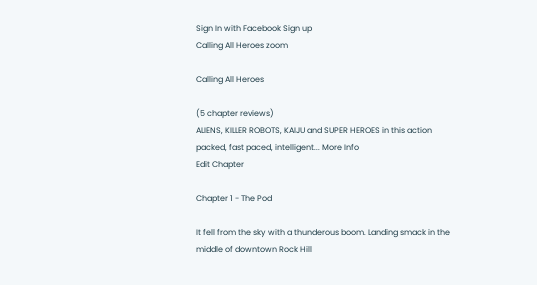Sign In with Facebook Sign up
Calling All Heroes zoom

Calling All Heroes

(5 chapter reviews)
ALIENS, KILLER ROBOTS, KAIJU and SUPER HEROES in this action packed, fast paced, intelligent... More Info
Edit Chapter

Chapter 1 - The Pod

It fell from the sky with a thunderous boom. Landing smack in the middle of downtown Rock Hill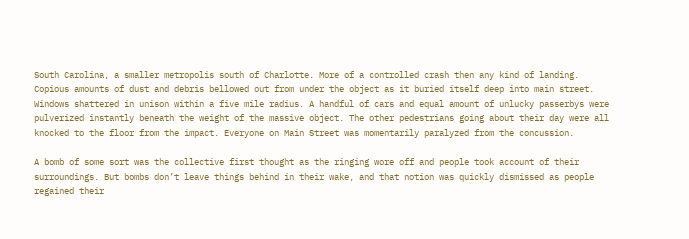South Carolina, a smaller metropolis south of Charlotte. More of a controlled crash then any kind of landing. Copious amounts of dust and debris bellowed out from under the object as it buried itself deep into main street. Windows shattered in unison within a five mile radius. A handful of cars and equal amount of unlucky passerbys were pulverized instantly beneath the weight of the massive object. The other pedestrians going about their day were all knocked to the floor from the impact. Everyone on Main Street was momentarily paralyzed from the concussion.

A bomb of some sort was the collective first thought as the ringing wore off and people took account of their surroundings. But bombs don’t leave things behind in their wake, and that notion was quickly dismissed as people regained their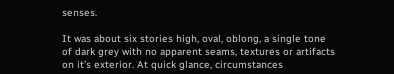senses.

It was about six stories high, oval, oblong, a single tone of dark grey with no apparent seams, textures or artifacts on it’s exterior. At quick glance, circumstances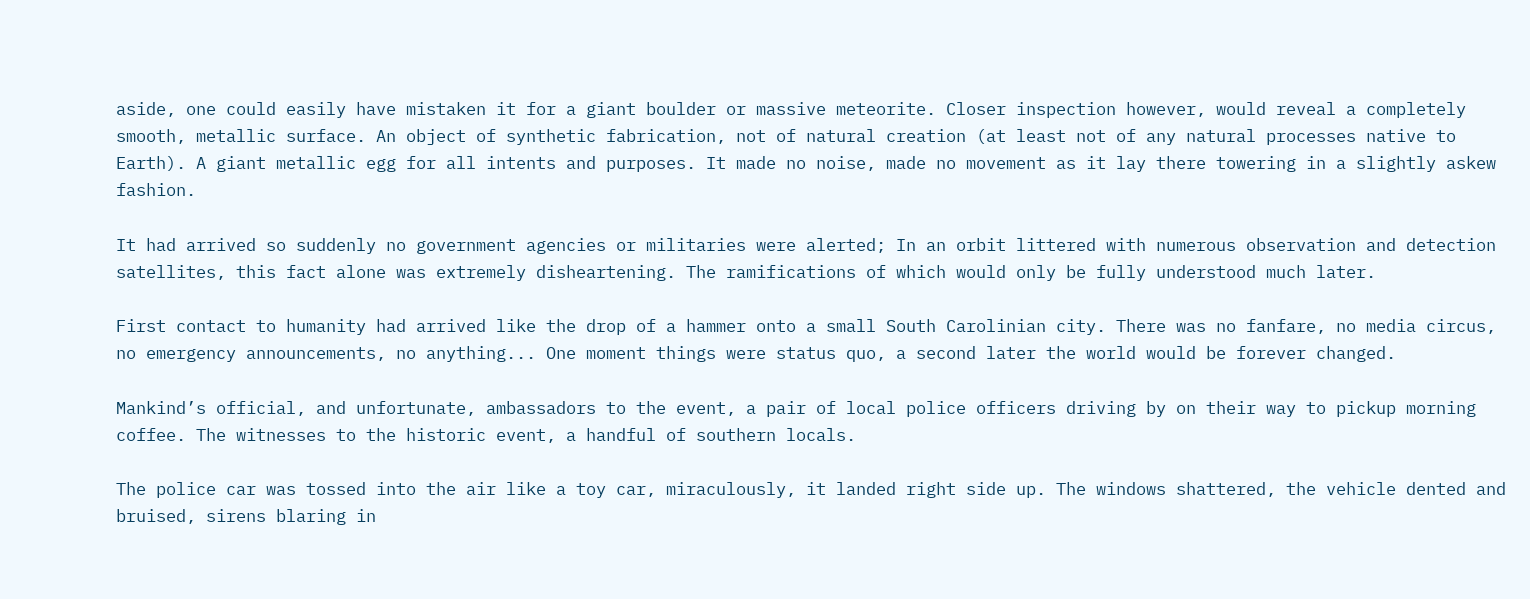aside, one could easily have mistaken it for a giant boulder or massive meteorite. Closer inspection however, would reveal a completely smooth, metallic surface. An object of synthetic fabrication, not of natural creation (at least not of any natural processes native to Earth). A giant metallic egg for all intents and purposes. It made no noise, made no movement as it lay there towering in a slightly askew fashion.

It had arrived so suddenly no government agencies or militaries were alerted; In an orbit littered with numerous observation and detection satellites, this fact alone was extremely disheartening. The ramifications of which would only be fully understood much later.

First contact to humanity had arrived like the drop of a hammer onto a small South Carolinian city. There was no fanfare, no media circus, no emergency announcements, no anything... One moment things were status quo, a second later the world would be forever changed.

Mankind’s official, and unfortunate, ambassadors to the event, a pair of local police officers driving by on their way to pickup morning coffee. The witnesses to the historic event, a handful of southern locals.

The police car was tossed into the air like a toy car, miraculously, it landed right side up. The windows shattered, the vehicle dented and bruised, sirens blaring in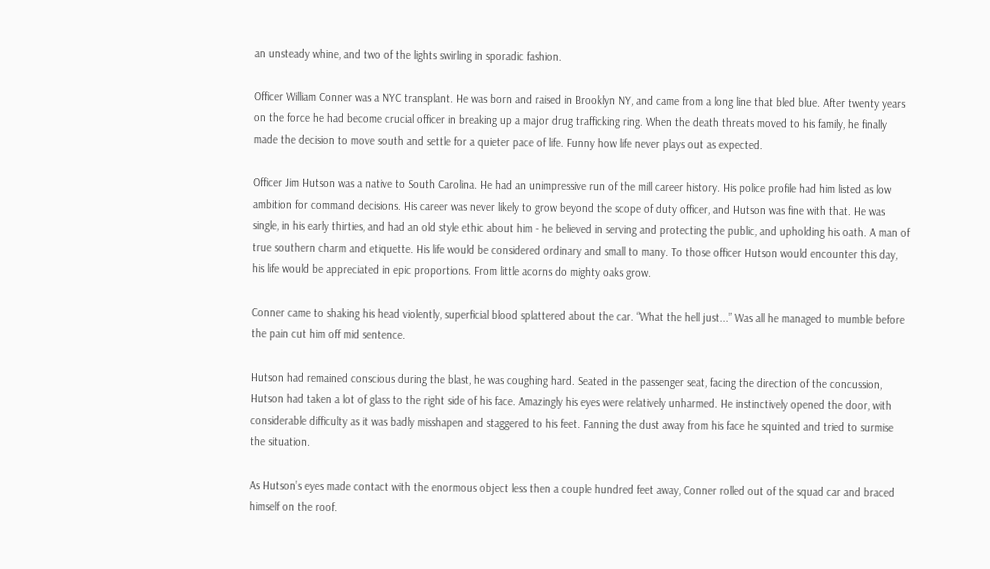an unsteady whine, and two of the lights swirling in sporadic fashion.

Officer William Conner was a NYC transplant. He was born and raised in Brooklyn NY, and came from a long line that bled blue. After twenty years on the force he had become crucial officer in breaking up a major drug trafficking ring. When the death threats moved to his family, he finally made the decision to move south and settle for a quieter pace of life. Funny how life never plays out as expected.

Officer Jim Hutson was a native to South Carolina. He had an unimpressive run of the mill career history. His police profile had him listed as low ambition for command decisions. His career was never likely to grow beyond the scope of duty officer, and Hutson was fine with that. He was single, in his early thirties, and had an old style ethic about him - he believed in serving and protecting the public, and upholding his oath. A man of true southern charm and etiquette. His life would be considered ordinary and small to many. To those officer Hutson would encounter this day, his life would be appreciated in epic proportions. From little acorns do mighty oaks grow.

Conner came to shaking his head violently, superficial blood splattered about the car. “What the hell just...” Was all he managed to mumble before the pain cut him off mid sentence.

Hutson had remained conscious during the blast, he was coughing hard. Seated in the passenger seat, facing the direction of the concussion, Hutson had taken a lot of glass to the right side of his face. Amazingly his eyes were relatively unharmed. He instinctively opened the door, with considerable difficulty as it was badly misshapen and staggered to his feet. Fanning the dust away from his face he squinted and tried to surmise the situation.

As Hutson’s eyes made contact with the enormous object less then a couple hundred feet away, Conner rolled out of the squad car and braced himself on the roof.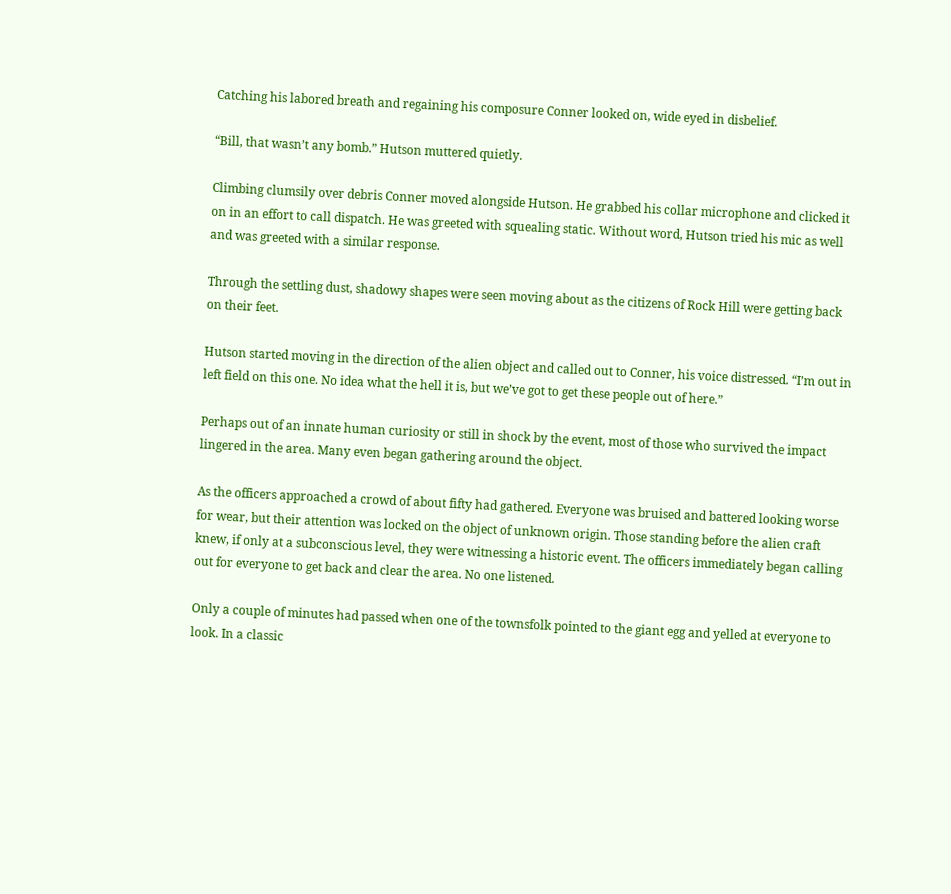Catching his labored breath and regaining his composure Conner looked on, wide eyed in disbelief.

“Bill, that wasn’t any bomb.” Hutson muttered quietly.

Climbing clumsily over debris Conner moved alongside Hutson. He grabbed his collar microphone and clicked it on in an effort to call dispatch. He was greeted with squealing static. Without word, Hutson tried his mic as well and was greeted with a similar response.

Through the settling dust, shadowy shapes were seen moving about as the citizens of Rock Hill were getting back on their feet.

Hutson started moving in the direction of the alien object and called out to Conner, his voice distressed. “I’m out in left field on this one. No idea what the hell it is, but we’ve got to get these people out of here.”

Perhaps out of an innate human curiosity or still in shock by the event, most of those who survived the impact lingered in the area. Many even began gathering around the object.

As the officers approached a crowd of about fifty had gathered. Everyone was bruised and battered looking worse for wear, but their attention was locked on the object of unknown origin. Those standing before the alien craft knew, if only at a subconscious level, they were witnessing a historic event. The officers immediately began calling out for everyone to get back and clear the area. No one listened.

Only a couple of minutes had passed when one of the townsfolk pointed to the giant egg and yelled at everyone to look. In a classic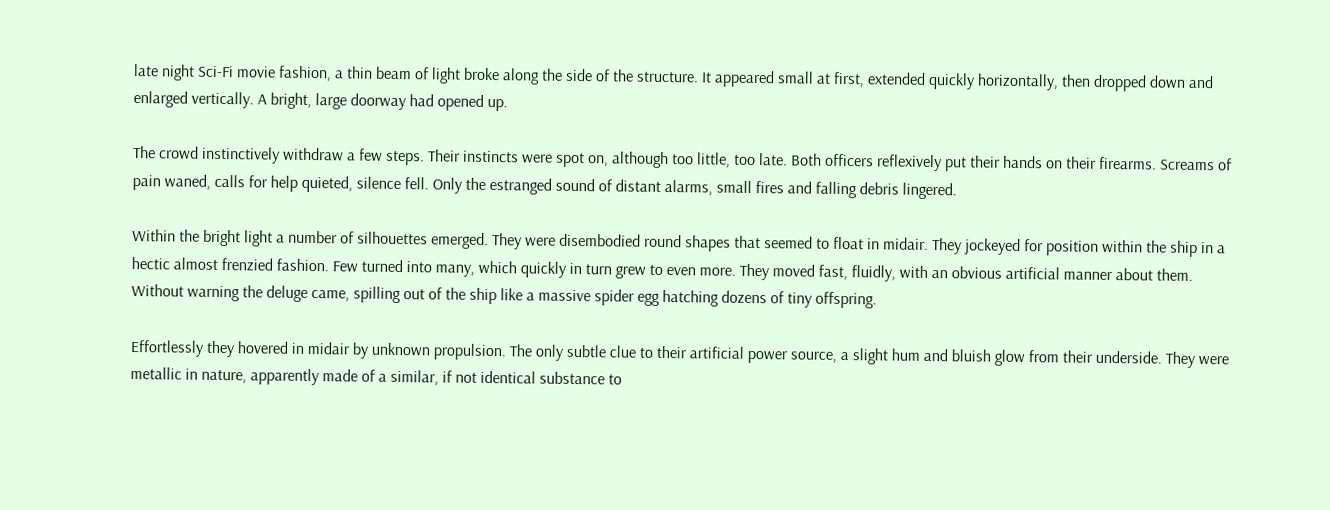late night Sci-Fi movie fashion, a thin beam of light broke along the side of the structure. It appeared small at first, extended quickly horizontally, then dropped down and enlarged vertically. A bright, large doorway had opened up.

The crowd instinctively withdraw a few steps. Their instincts were spot on, although too little, too late. Both officers reflexively put their hands on their firearms. Screams of pain waned, calls for help quieted, silence fell. Only the estranged sound of distant alarms, small fires and falling debris lingered.

Within the bright light a number of silhouettes emerged. They were disembodied round shapes that seemed to float in midair. They jockeyed for position within the ship in a hectic almost frenzied fashion. Few turned into many, which quickly in turn grew to even more. They moved fast, fluidly, with an obvious artificial manner about them. Without warning the deluge came, spilling out of the ship like a massive spider egg hatching dozens of tiny offspring.

Effortlessly they hovered in midair by unknown propulsion. The only subtle clue to their artificial power source, a slight hum and bluish glow from their underside. They were metallic in nature, apparently made of a similar, if not identical substance to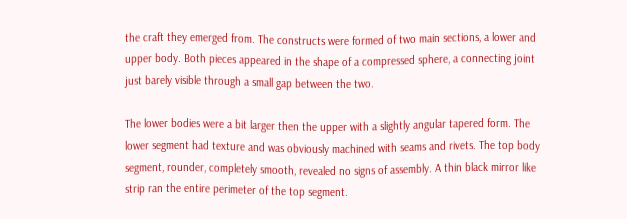the craft they emerged from. The constructs were formed of two main sections, a lower and upper body. Both pieces appeared in the shape of a compressed sphere, a connecting joint just barely visible through a small gap between the two.

The lower bodies were a bit larger then the upper with a slightly angular tapered form. The lower segment had texture and was obviously machined with seams and rivets. The top body segment, rounder, completely smooth, revealed no signs of assembly. A thin black mirror like strip ran the entire perimeter of the top segment.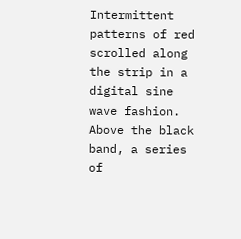Intermittent patterns of red scrolled along the strip in a digital sine wave fashion. Above the black band, a series of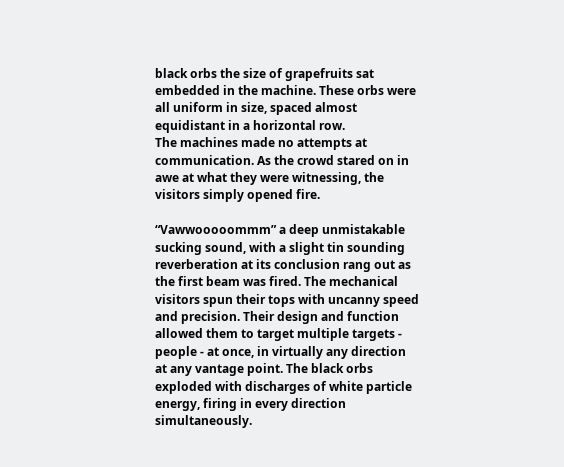black orbs the size of grapefruits sat embedded in the machine. These orbs were all uniform in size, spaced almost equidistant in a horizontal row.
The machines made no attempts at communication. As the crowd stared on in awe at what they were witnessing, the visitors simply opened fire.

“Vawwooooommm” a deep unmistakable sucking sound, with a slight tin sounding reverberation at its conclusion rang out as the first beam was fired. The mechanical visitors spun their tops with uncanny speed and precision. Their design and function allowed them to target multiple targets - people - at once, in virtually any direction at any vantage point. The black orbs exploded with discharges of white particle energy, firing in every direction simultaneously.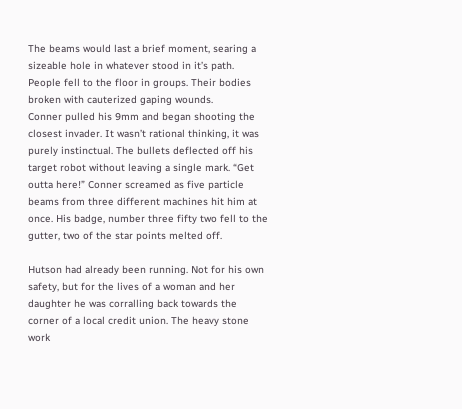The beams would last a brief moment, searing a sizeable hole in whatever stood in it’s path. People fell to the floor in groups. Their bodies broken with cauterized gaping wounds.
Conner pulled his 9mm and began shooting the closest invader. It wasn’t rational thinking, it was purely instinctual. The bullets deflected off his target robot without leaving a single mark. “Get outta here!” Conner screamed as five particle beams from three different machines hit him at once. His badge, number three fifty two fell to the gutter, two of the star points melted off.

Hutson had already been running. Not for his own safety, but for the lives of a woman and her daughter he was corralling back towards the corner of a local credit union. The heavy stone work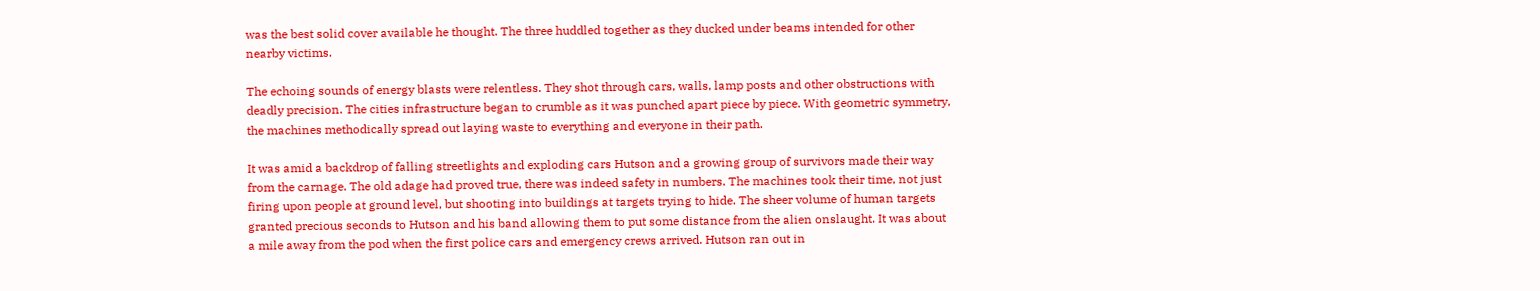was the best solid cover available he thought. The three huddled together as they ducked under beams intended for other nearby victims.

The echoing sounds of energy blasts were relentless. They shot through cars, walls, lamp posts and other obstructions with deadly precision. The cities infrastructure began to crumble as it was punched apart piece by piece. With geometric symmetry, the machines methodically spread out laying waste to everything and everyone in their path.

It was amid a backdrop of falling streetlights and exploding cars Hutson and a growing group of survivors made their way from the carnage. The old adage had proved true, there was indeed safety in numbers. The machines took their time, not just firing upon people at ground level, but shooting into buildings at targets trying to hide. The sheer volume of human targets granted precious seconds to Hutson and his band allowing them to put some distance from the alien onslaught. It was about a mile away from the pod when the first police cars and emergency crews arrived. Hutson ran out in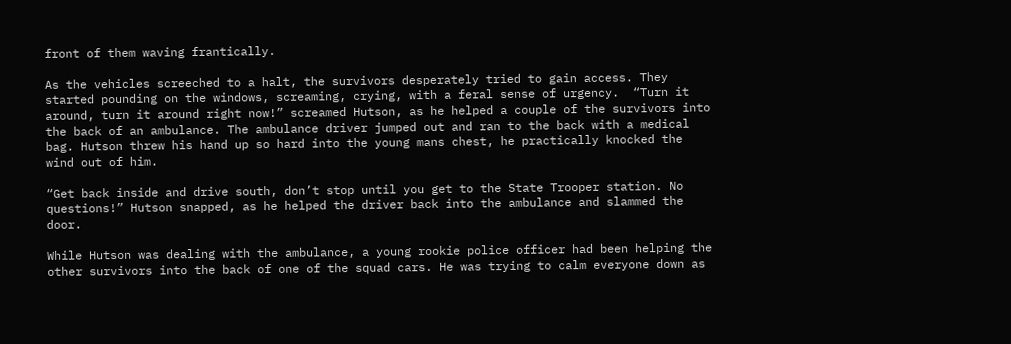front of them waving frantically.

As the vehicles screeched to a halt, the survivors desperately tried to gain access. They started pounding on the windows, screaming, crying, with a feral sense of urgency.  “Turn it around, turn it around right now!” screamed Hutson, as he helped a couple of the survivors into the back of an ambulance. The ambulance driver jumped out and ran to the back with a medical bag. Hutson threw his hand up so hard into the young mans chest, he practically knocked the wind out of him.

“Get back inside and drive south, don’t stop until you get to the State Trooper station. No questions!” Hutson snapped, as he helped the driver back into the ambulance and slammed the door.

While Hutson was dealing with the ambulance, a young rookie police officer had been helping the other survivors into the back of one of the squad cars. He was trying to calm everyone down as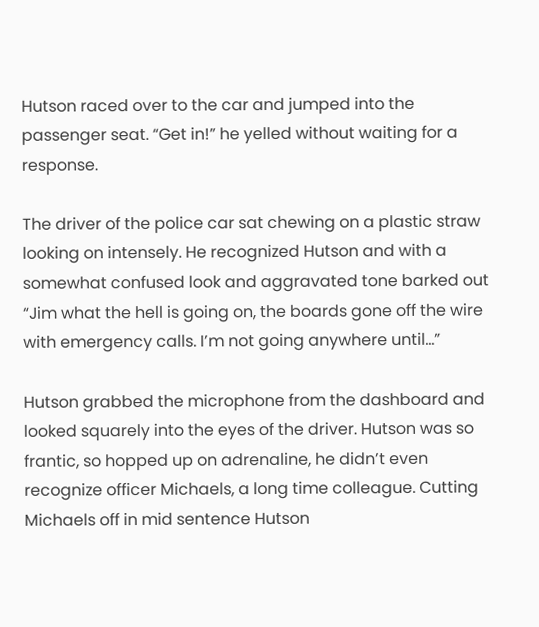Hutson raced over to the car and jumped into the passenger seat. “Get in!” he yelled without waiting for a response.

The driver of the police car sat chewing on a plastic straw looking on intensely. He recognized Hutson and with a somewhat confused look and aggravated tone barked out “Jim what the hell is going on, the boards gone off the wire with emergency calls. I’m not going anywhere until...”

Hutson grabbed the microphone from the dashboard and looked squarely into the eyes of the driver. Hutson was so frantic, so hopped up on adrenaline, he didn’t even recognize officer Michaels, a long time colleague. Cutting Michaels off in mid sentence Hutson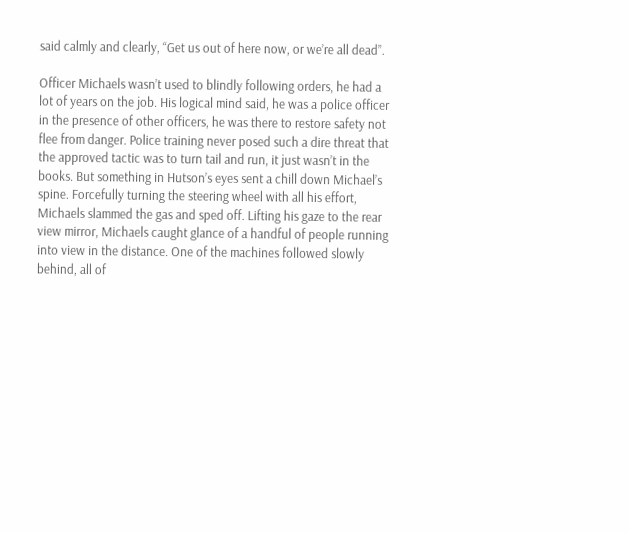said calmly and clearly, “Get us out of here now, or we’re all dead”.

Officer Michaels wasn’t used to blindly following orders, he had a lot of years on the job. His logical mind said, he was a police officer in the presence of other officers, he was there to restore safety not flee from danger. Police training never posed such a dire threat that the approved tactic was to turn tail and run, it just wasn’t in the books. But something in Hutson’s eyes sent a chill down Michael’s spine. Forcefully turning the steering wheel with all his effort, Michaels slammed the gas and sped off. Lifting his gaze to the rear view mirror, Michaels caught glance of a handful of people running into view in the distance. One of the machines followed slowly behind, all of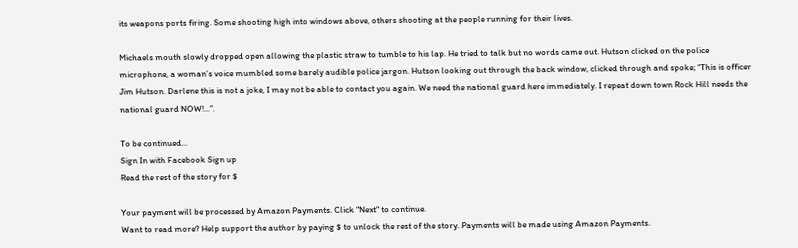its weapons ports firing. Some shooting high into windows above, others shooting at the people running for their lives.

Michaels mouth slowly dropped open allowing the plastic straw to tumble to his lap. He tried to talk but no words came out. Hutson clicked on the police microphone, a woman’s voice mumbled some barely audible police jargon. Hutson looking out through the back window, clicked through and spoke; “This is officer Jim Hutson. Darlene this is not a joke, I may not be able to contact you again. We need the national guard here immediately. I repeat down town Rock Hill needs the national guard NOW!...”.

To be continued...
Sign In with Facebook Sign up
Read the rest of the story for $

Your payment will be processed by Amazon Payments. Click "Next" to continue.
Want to read more? Help support the author by paying $ to unlock the rest of the story. Payments will be made using Amazon Payments.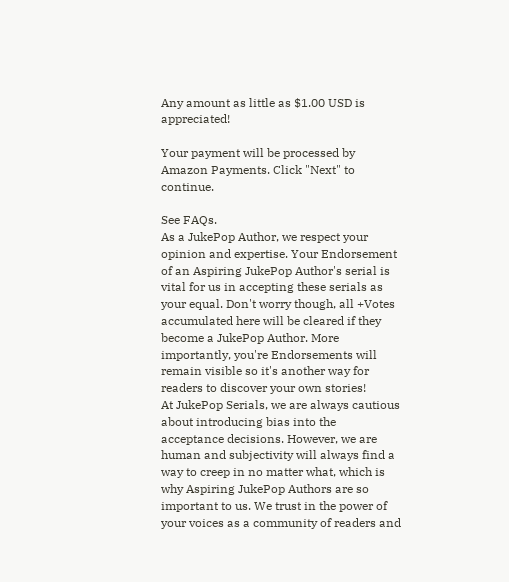Any amount as little as $1.00 USD is appreciated!

Your payment will be processed by Amazon Payments. Click "Next" to continue.

See FAQs.
As a JukePop Author, we respect your opinion and expertise. Your Endorsement of an Aspiring JukePop Author's serial is vital for us in accepting these serials as your equal. Don't worry though, all +Votes accumulated here will be cleared if they become a JukePop Author. More importantly, you're Endorsements will remain visible so it's another way for readers to discover your own stories!
At JukePop Serials, we are always cautious about introducing bias into the acceptance decisions. However, we are human and subjectivity will always find a way to creep in no matter what, which is why Aspiring JukePop Authors are so important to us. We trust in the power of your voices as a community of readers and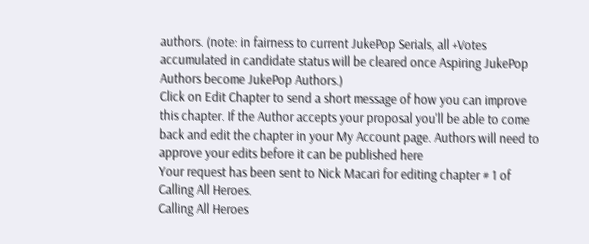authors. (note: in fairness to current JukePop Serials, all +Votes accumulated in candidate status will be cleared once Aspiring JukePop Authors become JukePop Authors.)
Click on Edit Chapter to send a short message of how you can improve this chapter. If the Author accepts your proposal you'll be able to come back and edit the chapter in your My Account page. Authors will need to approve your edits before it can be published here
Your request has been sent to Nick Macari for editing chapter # 1 of Calling All Heroes.
Calling All Heroes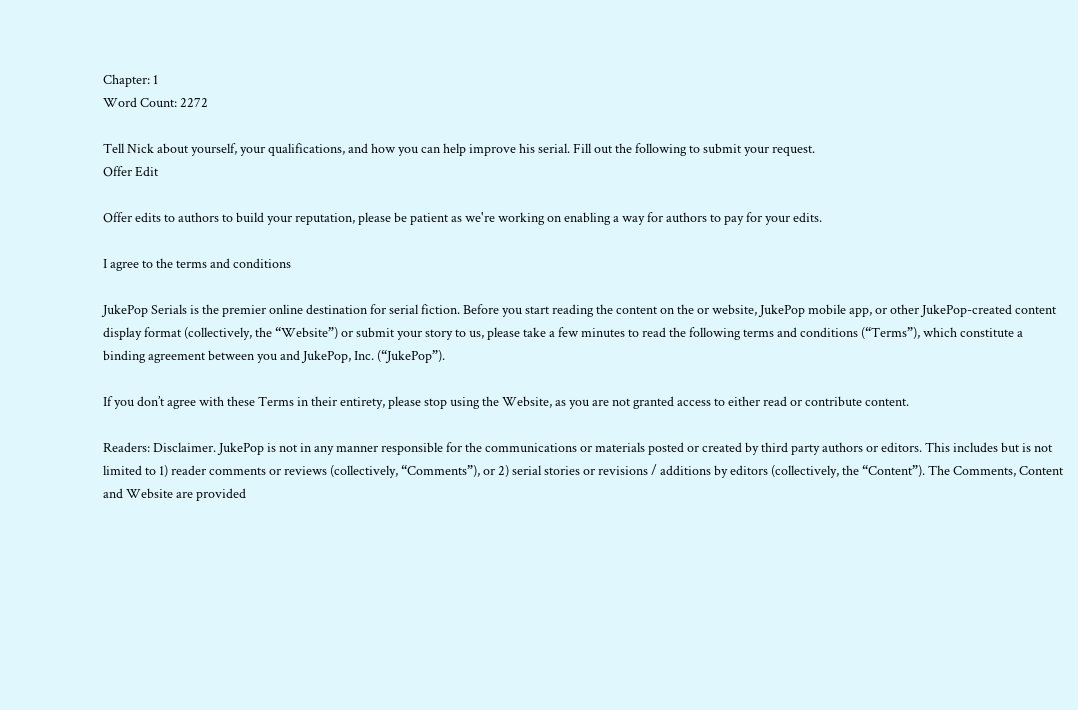Chapter: 1
Word Count: 2272

Tell Nick about yourself, your qualifications, and how you can help improve his serial. Fill out the following to submit your request.
Offer Edit

Offer edits to authors to build your reputation, please be patient as we're working on enabling a way for authors to pay for your edits.

I agree to the terms and conditions

JukePop Serials is the premier online destination for serial fiction. Before you start reading the content on the or website, JukePop mobile app, or other JukePop-created content display format (collectively, the “Website”) or submit your story to us, please take a few minutes to read the following terms and conditions (“Terms”), which constitute a binding agreement between you and JukePop, Inc. (“JukePop”).

If you don’t agree with these Terms in their entirety, please stop using the Website, as you are not granted access to either read or contribute content.

Readers: Disclaimer. JukePop is not in any manner responsible for the communications or materials posted or created by third party authors or editors. This includes but is not limited to 1) reader comments or reviews (collectively, “Comments”), or 2) serial stories or revisions / additions by editors (collectively, the “Content”). The Comments, Content and Website are provided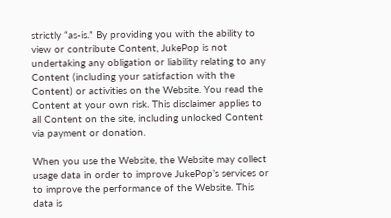strictly “as-is.” By providing you with the ability to view or contribute Content, JukePop is not undertaking any obligation or liability relating to any Content (including your satisfaction with the Content) or activities on the Website. You read the Content at your own risk. This disclaimer applies to all Content on the site, including unlocked Content via payment or donation.

When you use the Website, the Website may collect usage data in order to improve JukePop’s services or to improve the performance of the Website. This data is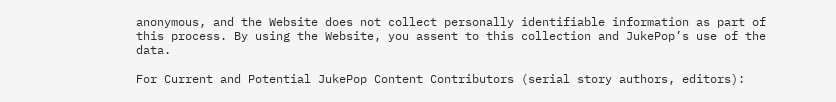anonymous, and the Website does not collect personally identifiable information as part of this process. By using the Website, you assent to this collection and JukePop’s use of the data.

For Current and Potential JukePop Content Contributors (serial story authors, editors):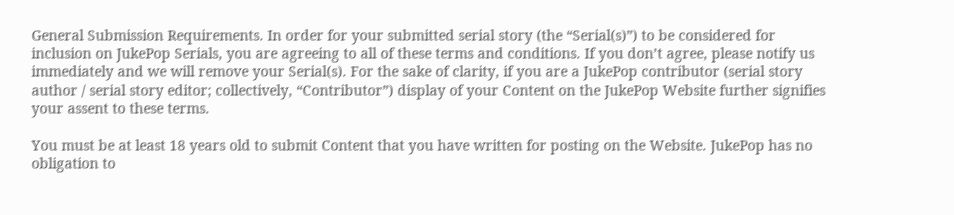General Submission Requirements. In order for your submitted serial story (the “Serial(s)”) to be considered for inclusion on JukePop Serials, you are agreeing to all of these terms and conditions. If you don’t agree, please notify us immediately and we will remove your Serial(s). For the sake of clarity, if you are a JukePop contributor (serial story author / serial story editor; collectively, “Contributor”) display of your Content on the JukePop Website further signifies your assent to these terms.

You must be at least 18 years old to submit Content that you have written for posting on the Website. JukePop has no obligation to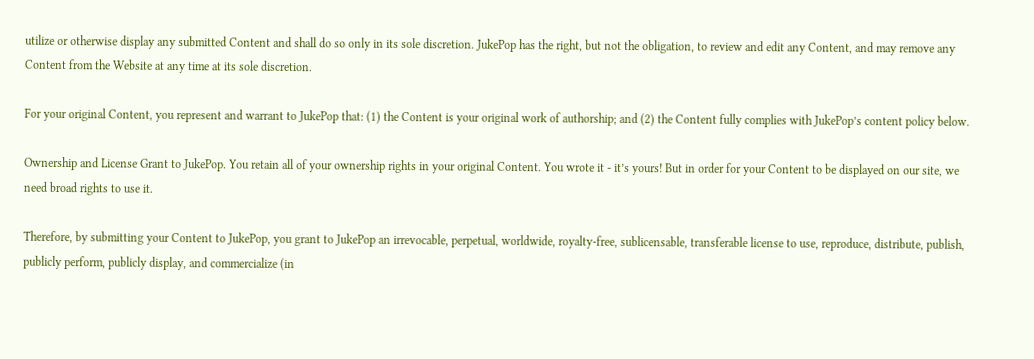utilize or otherwise display any submitted Content and shall do so only in its sole discretion. JukePop has the right, but not the obligation, to review and edit any Content, and may remove any Content from the Website at any time at its sole discretion.

For your original Content, you represent and warrant to JukePop that: (1) the Content is your original work of authorship; and (2) the Content fully complies with JukePop’s content policy below.

Ownership and License Grant to JukePop. You retain all of your ownership rights in your original Content. You wrote it - it’s yours! But in order for your Content to be displayed on our site, we need broad rights to use it.

Therefore, by submitting your Content to JukePop, you grant to JukePop an irrevocable, perpetual, worldwide, royalty-free, sublicensable, transferable license to use, reproduce, distribute, publish, publicly perform, publicly display, and commercialize (in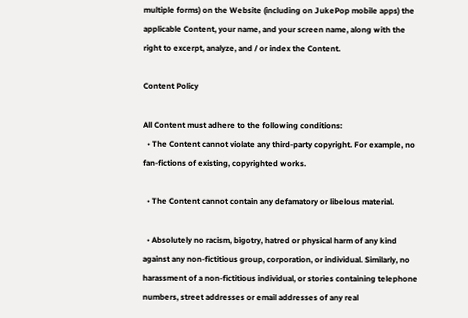multiple forms) on the Website (including on JukePop mobile apps) the applicable Content, your name, and your screen name, along with the right to excerpt, analyze, and / or index the Content.

Content Policy

All Content must adhere to the following conditions:
  • The Content cannot violate any third-party copyright. For example, no fan-fictions of existing, copyrighted works.

  • The Content cannot contain any defamatory or libelous material.

  • Absolutely no racism, bigotry, hatred or physical harm of any kind against any non-fictitious group, corporation, or individual. Similarly, no harassment of a non-fictitious individual, or stories containing telephone numbers, street addresses or email addresses of any real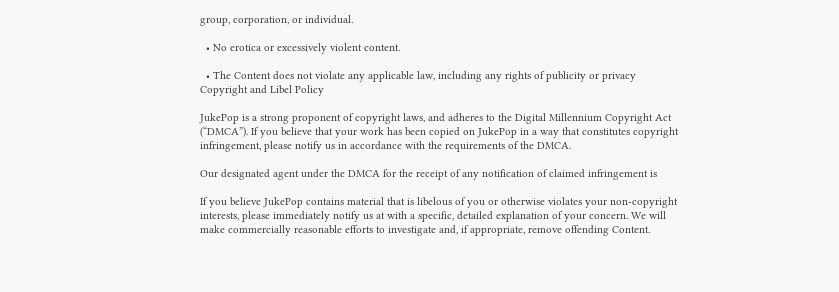group, corporation, or individual.

  • No erotica or excessively violent content.

  • The Content does not violate any applicable law, including any rights of publicity or privacy
Copyright and Libel Policy

JukePop is a strong proponent of copyright laws, and adheres to the Digital Millennium Copyright Act (“DMCA”). If you believe that your work has been copied on JukePop in a way that constitutes copyright infringement, please notify us in accordance with the requirements of the DMCA.

Our designated agent under the DMCA for the receipt of any notification of claimed infringement is

If you believe JukePop contains material that is libelous of you or otherwise violates your non-copyright interests, please immediately notify us at with a specific, detailed explanation of your concern. We will make commercially reasonable efforts to investigate and, if appropriate, remove offending Content.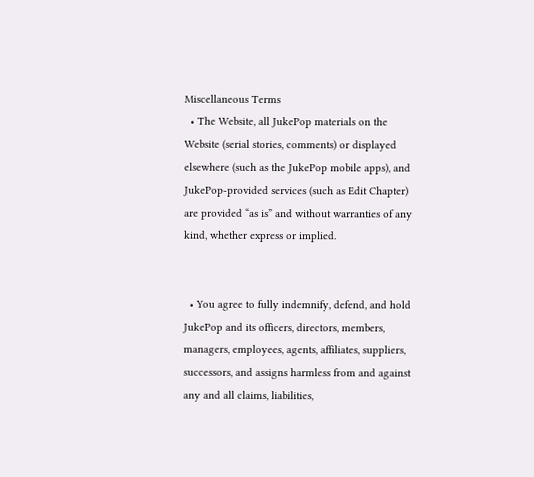Miscellaneous Terms
  • The Website, all JukePop materials on the Website (serial stories, comments) or displayed elsewhere (such as the JukePop mobile apps), and JukePop-provided services (such as Edit Chapter) are provided “as is” and without warranties of any kind, whether express or implied.


  • You agree to fully indemnify, defend, and hold JukePop and its officers, directors, members, managers, employees, agents, affiliates, suppliers, successors, and assigns harmless from and against any and all claims, liabilities,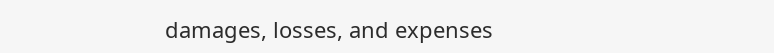damages, losses, and expenses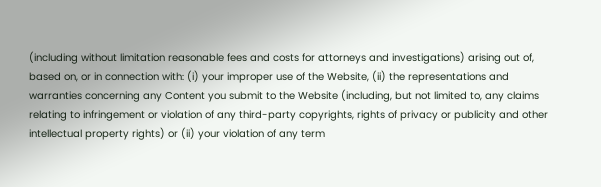(including without limitation reasonable fees and costs for attorneys and investigations) arising out of, based on, or in connection with: (i) your improper use of the Website, (ii) the representations and warranties concerning any Content you submit to the Website (including, but not limited to, any claims relating to infringement or violation of any third-party copyrights, rights of privacy or publicity and other intellectual property rights) or (ii) your violation of any term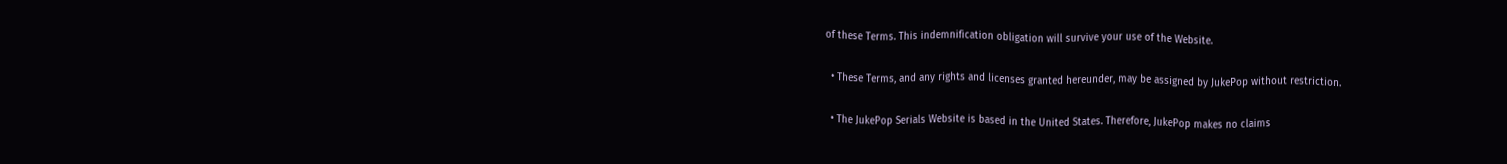of these Terms. This indemnification obligation will survive your use of the Website.

  • These Terms, and any rights and licenses granted hereunder, may be assigned by JukePop without restriction.

  • The JukePop Serials Website is based in the United States. Therefore, JukePop makes no claims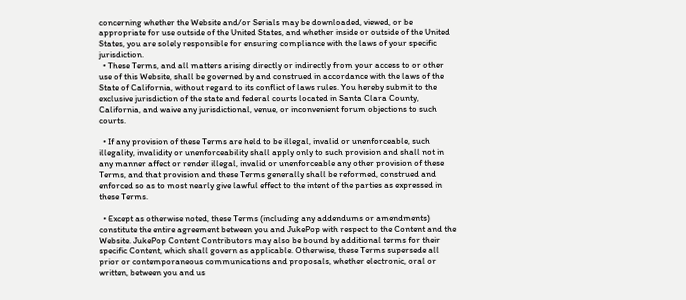concerning whether the Website and/or Serials may be downloaded, viewed, or be appropriate for use outside of the United States, and whether inside or outside of the United States, you are solely responsible for ensuring compliance with the laws of your specific jurisdiction.
  • These Terms, and all matters arising directly or indirectly from your access to or other use of this Website, shall be governed by and construed in accordance with the laws of the State of California, without regard to its conflict of laws rules. You hereby submit to the exclusive jurisdiction of the state and federal courts located in Santa Clara County, California, and waive any jurisdictional, venue, or inconvenient forum objections to such courts.

  • If any provision of these Terms are held to be illegal, invalid or unenforceable, such illegality, invalidity or unenforceability shall apply only to such provision and shall not in any manner affect or render illegal, invalid or unenforceable any other provision of these Terms, and that provision and these Terms generally shall be reformed, construed and enforced so as to most nearly give lawful effect to the intent of the parties as expressed in these Terms.

  • Except as otherwise noted, these Terms (including any addendums or amendments) constitute the entire agreement between you and JukePop with respect to the Content and the Website. JukePop Content Contributors may also be bound by additional terms for their specific Content, which shall govern as applicable. Otherwise, these Terms supersede all prior or contemporaneous communications and proposals, whether electronic, oral or written, between you and us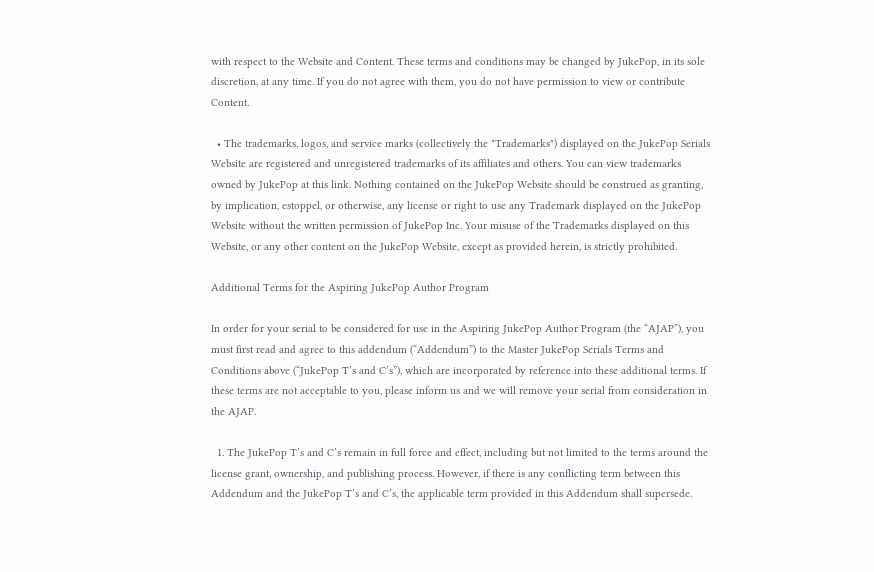with respect to the Website and Content. These terms and conditions may be changed by JukePop, in its sole discretion, at any time. If you do not agree with them, you do not have permission to view or contribute Content.

  • The trademarks, logos, and service marks (collectively the "Trademarks") displayed on the JukePop Serials Website are registered and unregistered trademarks of its affiliates and others. You can view trademarks owned by JukePop at this link. Nothing contained on the JukePop Website should be construed as granting, by implication, estoppel, or otherwise, any license or right to use any Trademark displayed on the JukePop Website without the written permission of JukePop Inc. Your misuse of the Trademarks displayed on this Website, or any other content on the JukePop Website, except as provided herein, is strictly prohibited.

Additional Terms for the Aspiring JukePop Author Program

In order for your serial to be considered for use in the Aspiring JukePop Author Program (the “AJAP”), you must first read and agree to this addendum (“Addendum”) to the Master JukePop Serials Terms and Conditions above (“JukePop T’s and C’s”), which are incorporated by reference into these additional terms. If these terms are not acceptable to you, please inform us and we will remove your serial from consideration in the AJAP.

  1. The JukePop T’s and C’s remain in full force and effect, including but not limited to the terms around the license grant, ownership, and publishing process. However, if there is any conflicting term between this Addendum and the JukePop T’s and C’s, the applicable term provided in this Addendum shall supersede.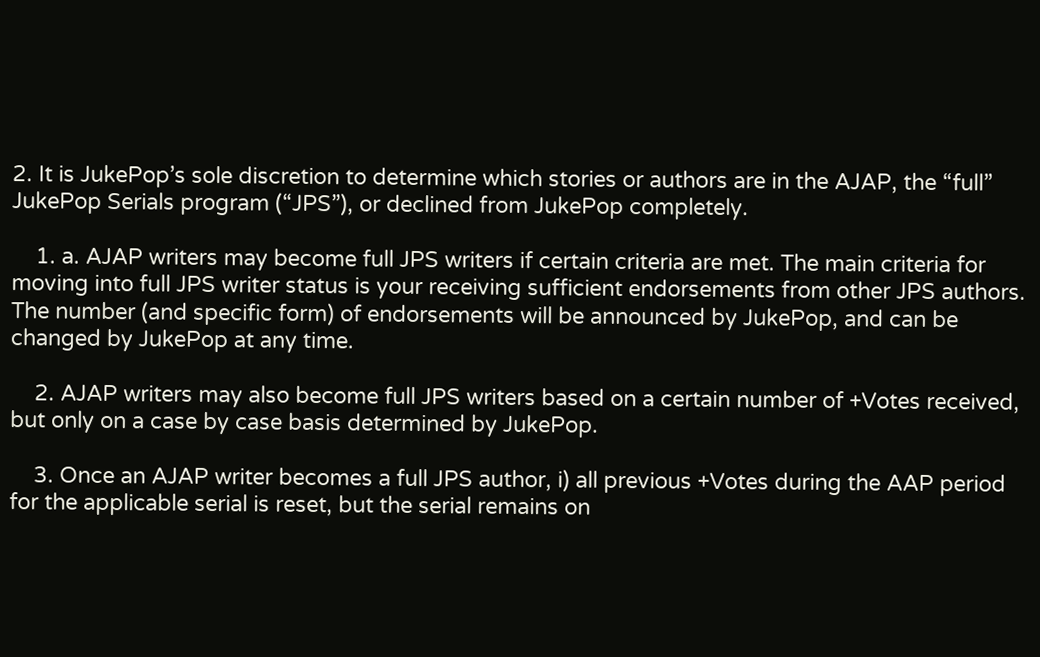2. It is JukePop’s sole discretion to determine which stories or authors are in the AJAP, the “full” JukePop Serials program (“JPS”), or declined from JukePop completely.

    1. a. AJAP writers may become full JPS writers if certain criteria are met. The main criteria for moving into full JPS writer status is your receiving sufficient endorsements from other JPS authors. The number (and specific form) of endorsements will be announced by JukePop, and can be changed by JukePop at any time.

    2. AJAP writers may also become full JPS writers based on a certain number of +Votes received, but only on a case by case basis determined by JukePop.

    3. Once an AJAP writer becomes a full JPS author, i) all previous +Votes during the AAP period for the applicable serial is reset, but the serial remains on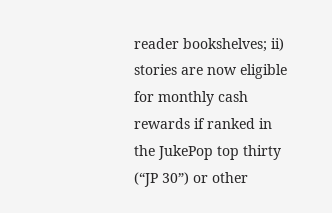reader bookshelves; ii) stories are now eligible for monthly cash rewards if ranked in the JukePop top thirty (“JP 30”) or other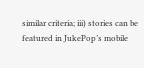similar criteria; iii) stories can be featured in JukePop’s mobile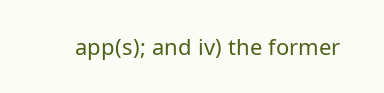app(s); and iv) the former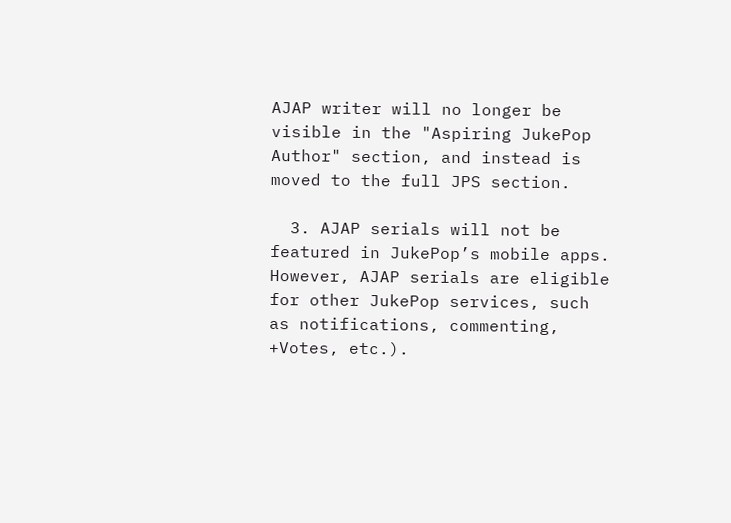AJAP writer will no longer be visible in the "Aspiring JukePop Author" section, and instead is moved to the full JPS section.

  3. AJAP serials will not be featured in JukePop’s mobile apps. However, AJAP serials are eligible for other JukePop services, such as notifications, commenting, +Votes, etc.).